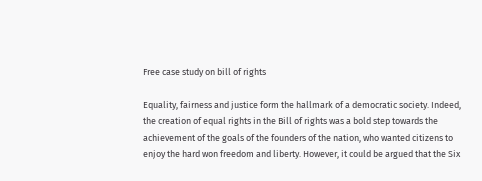Free case study on bill of rights

Equality, fairness and justice form the hallmark of a democratic society. Indeed, the creation of equal rights in the Bill of rights was a bold step towards the achievement of the goals of the founders of the nation, who wanted citizens to enjoy the hard won freedom and liberty. However, it could be argued that the Six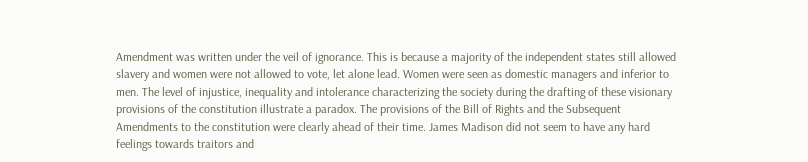Amendment was written under the veil of ignorance. This is because a majority of the independent states still allowed slavery and women were not allowed to vote, let alone lead. Women were seen as domestic managers and inferior to men. The level of injustice, inequality and intolerance characterizing the society during the drafting of these visionary provisions of the constitution illustrate a paradox. The provisions of the Bill of Rights and the Subsequent Amendments to the constitution were clearly ahead of their time. James Madison did not seem to have any hard feelings towards traitors and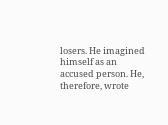losers. He imagined himself as an accused person. He, therefore, wrote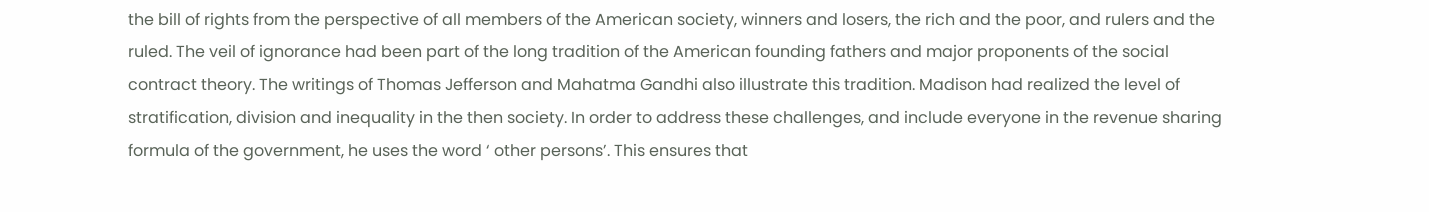the bill of rights from the perspective of all members of the American society, winners and losers, the rich and the poor, and rulers and the ruled. The veil of ignorance had been part of the long tradition of the American founding fathers and major proponents of the social contract theory. The writings of Thomas Jefferson and Mahatma Gandhi also illustrate this tradition. Madison had realized the level of stratification, division and inequality in the then society. In order to address these challenges, and include everyone in the revenue sharing formula of the government, he uses the word ‘ other persons’. This ensures that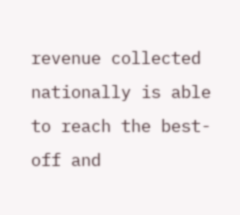revenue collected nationally is able to reach the best-off and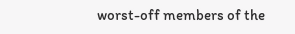worst-off members of the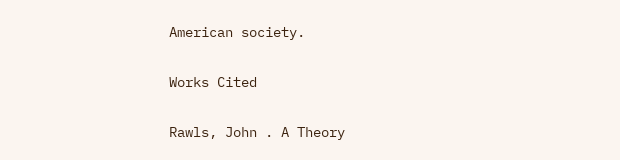American society.

Works Cited

Rawls, John . A Theory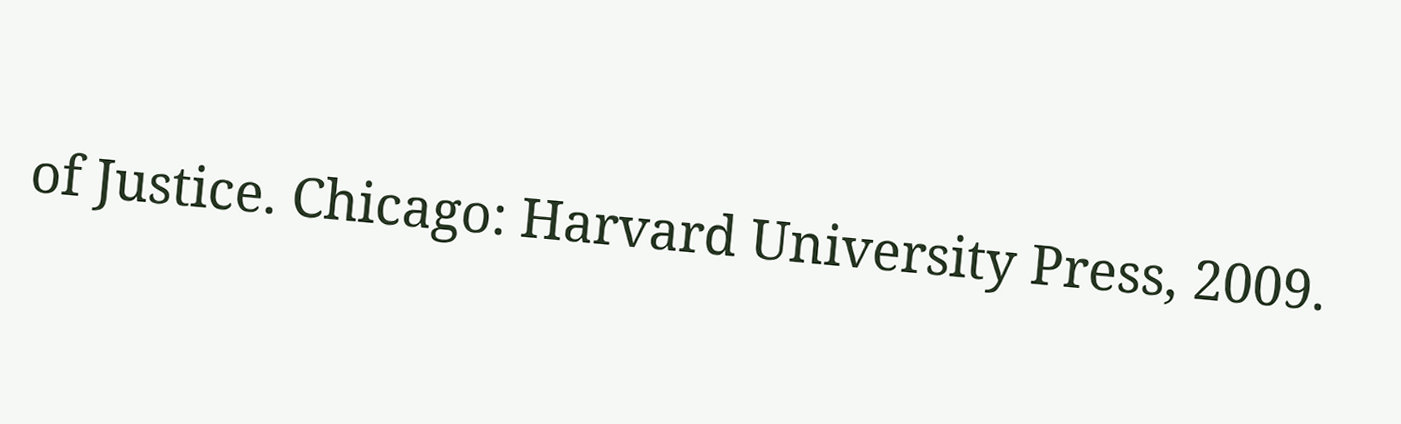of Justice. Chicago: Harvard University Press, 2009.